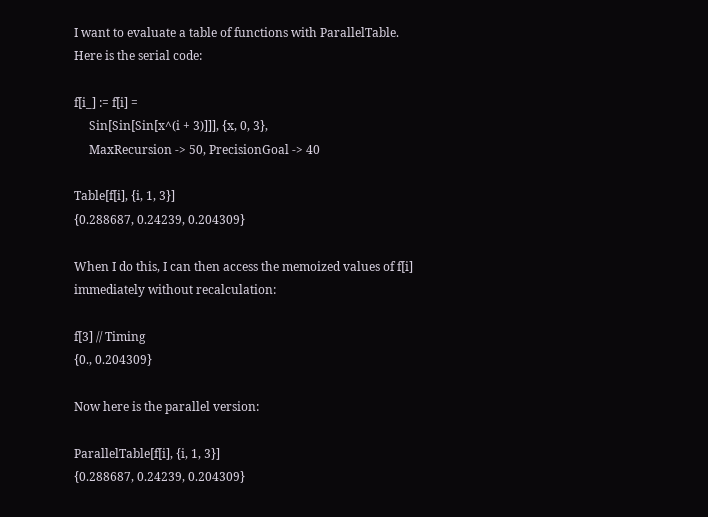I want to evaluate a table of functions with ParallelTable. Here is the serial code:

f[i_] := f[i] =
     Sin[Sin[Sin[x^(i + 3)]]], {x, 0, 3},
     MaxRecursion -> 50, PrecisionGoal -> 40

Table[f[i], {i, 1, 3}]
{0.288687, 0.24239, 0.204309}

When I do this, I can then access the memoized values of f[i] immediately without recalculation:

f[3] // Timing
{0., 0.204309}

Now here is the parallel version:

ParallelTable[f[i], {i, 1, 3}]
{0.288687, 0.24239, 0.204309}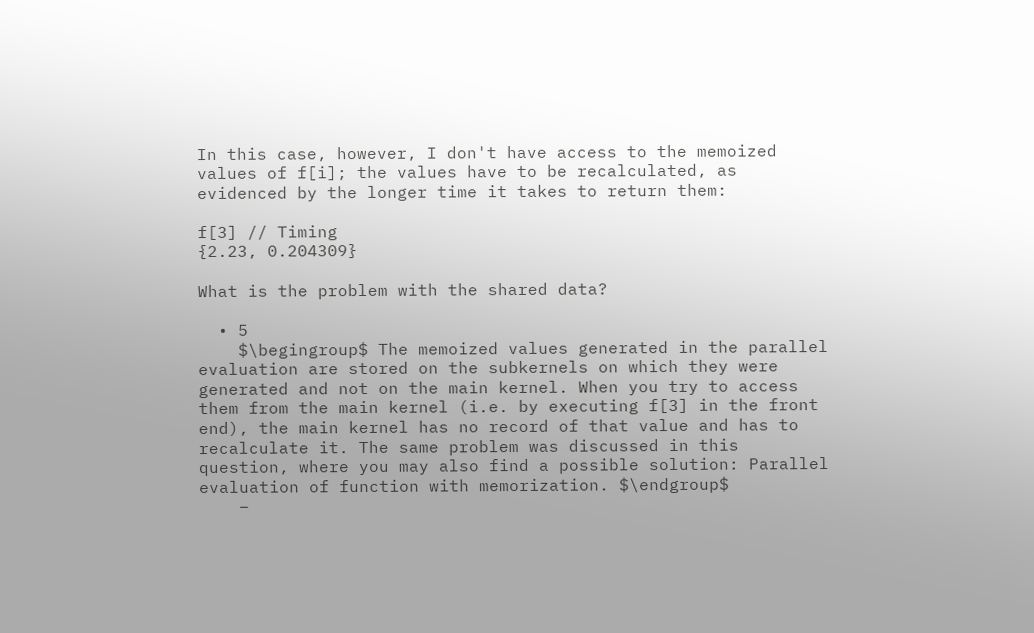In this case, however, I don't have access to the memoized values of f[i]; the values have to be recalculated, as evidenced by the longer time it takes to return them:

f[3] // Timing
{2.23, 0.204309}

What is the problem with the shared data?

  • 5
    $\begingroup$ The memoized values generated in the parallel evaluation are stored on the subkernels on which they were generated and not on the main kernel. When you try to access them from the main kernel (i.e. by executing f[3] in the front end), the main kernel has no record of that value and has to recalculate it. The same problem was discussed in this question, where you may also find a possible solution: Parallel evaluation of function with memorization. $\endgroup$
    –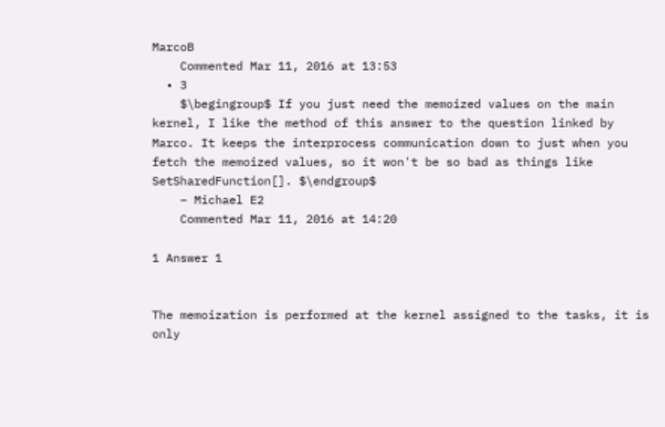MarcoB
    Commented Mar 11, 2016 at 13:53
  • 3
    $\begingroup$ If you just need the memoized values on the main kernel, I like the method of this answer to the question linked by Marco. It keeps the interprocess communication down to just when you fetch the memoized values, so it won't be so bad as things like SetSharedFunction[]. $\endgroup$
    – Michael E2
    Commented Mar 11, 2016 at 14:20

1 Answer 1


The memoization is performed at the kernel assigned to the tasks, it is only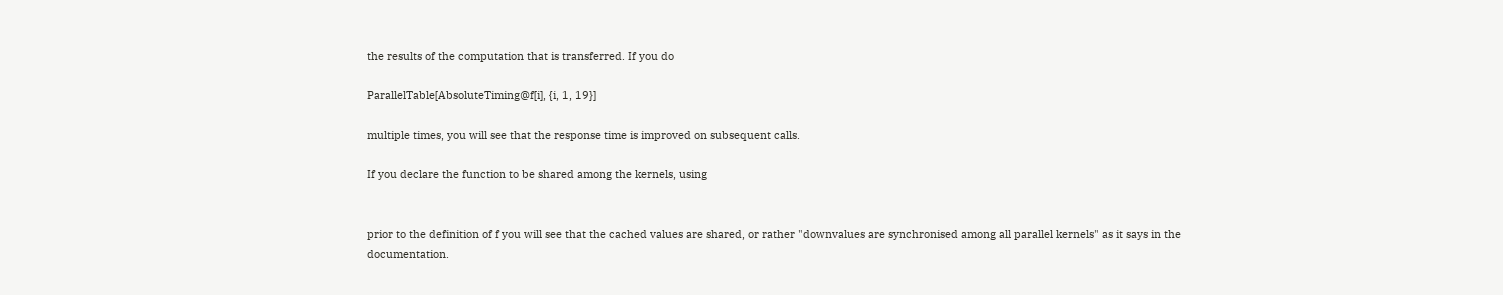the results of the computation that is transferred. If you do

ParallelTable[AbsoluteTiming@f[i], {i, 1, 19}]

multiple times, you will see that the response time is improved on subsequent calls.

If you declare the function to be shared among the kernels, using


prior to the definition of f you will see that the cached values are shared, or rather "downvalues are synchronised among all parallel kernels" as it says in the documentation.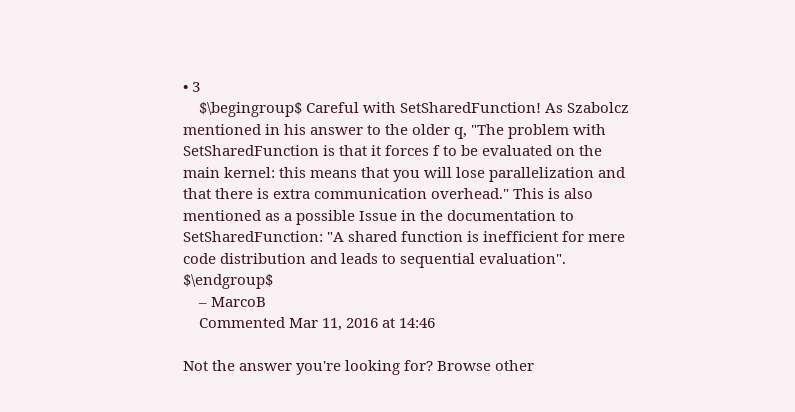• 3
    $\begingroup$ Careful with SetSharedFunction! As Szabolcz mentioned in his answer to the older q, "The problem with SetSharedFunction is that it forces f to be evaluated on the main kernel: this means that you will lose parallelization and that there is extra communication overhead." This is also mentioned as a possible Issue in the documentation to SetSharedFunction: "A shared function is inefficient for mere code distribution and leads to sequential evaluation". $\endgroup$
    – MarcoB
    Commented Mar 11, 2016 at 14:46

Not the answer you're looking for? Browse other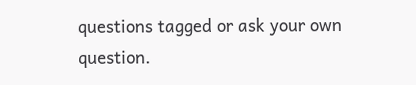questions tagged or ask your own question.